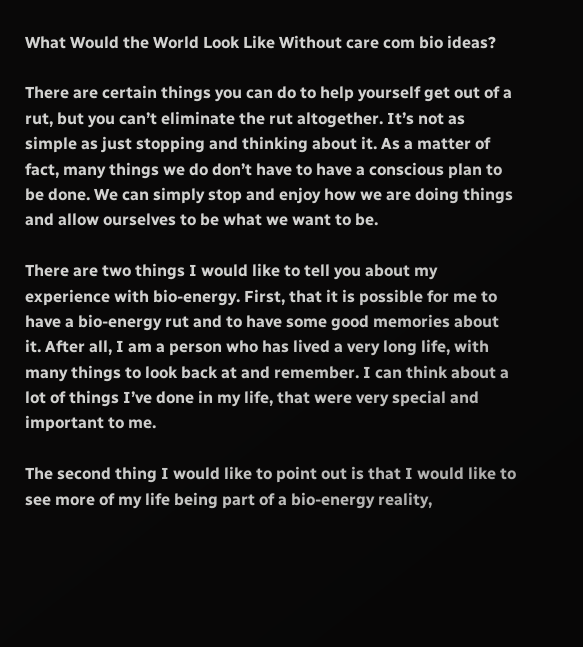What Would the World Look Like Without care com bio ideas?

There are certain things you can do to help yourself get out of a rut, but you can’t eliminate the rut altogether. It’s not as simple as just stopping and thinking about it. As a matter of fact, many things we do don’t have to have a conscious plan to be done. We can simply stop and enjoy how we are doing things and allow ourselves to be what we want to be.

There are two things I would like to tell you about my experience with bio-energy. First, that it is possible for me to have a bio-energy rut and to have some good memories about it. After all, I am a person who has lived a very long life, with many things to look back at and remember. I can think about a lot of things I’ve done in my life, that were very special and important to me.

The second thing I would like to point out is that I would like to see more of my life being part of a bio-energy reality,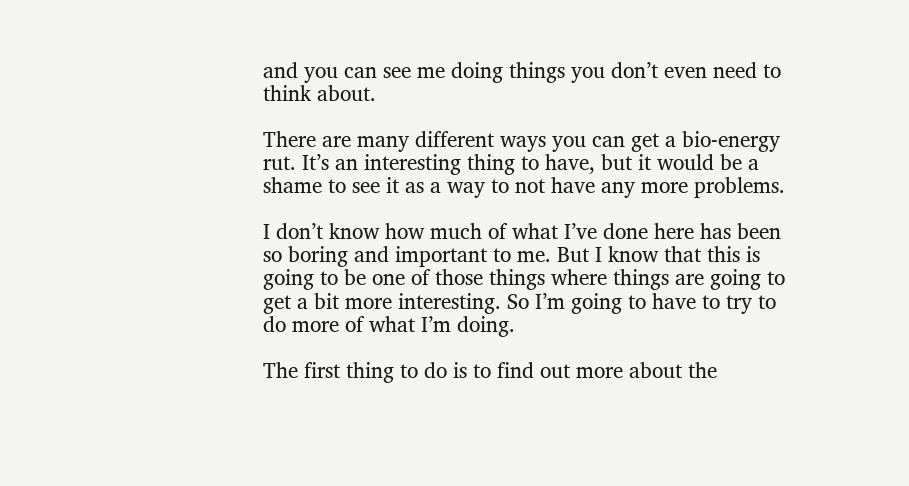and you can see me doing things you don’t even need to think about.

There are many different ways you can get a bio-energy rut. It’s an interesting thing to have, but it would be a shame to see it as a way to not have any more problems.

I don’t know how much of what I’ve done here has been so boring and important to me. But I know that this is going to be one of those things where things are going to get a bit more interesting. So I’m going to have to try to do more of what I’m doing.

The first thing to do is to find out more about the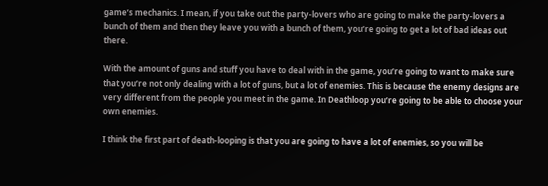game’s mechanics. I mean, if you take out the party-lovers who are going to make the party-lovers a bunch of them and then they leave you with a bunch of them, you’re going to get a lot of bad ideas out there.

With the amount of guns and stuff you have to deal with in the game, you’re going to want to make sure that you’re not only dealing with a lot of guns, but a lot of enemies. This is because the enemy designs are very different from the people you meet in the game. In Deathloop you’re going to be able to choose your own enemies.

I think the first part of death-looping is that you are going to have a lot of enemies, so you will be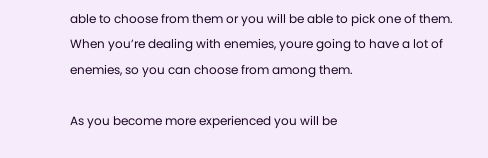able to choose from them or you will be able to pick one of them. When you’re dealing with enemies, youre going to have a lot of enemies, so you can choose from among them.

As you become more experienced you will be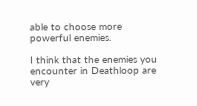able to choose more powerful enemies.

I think that the enemies you encounter in Deathloop are very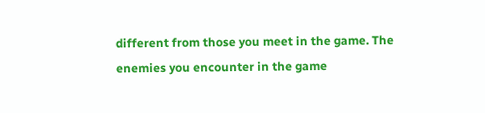different from those you meet in the game. The enemies you encounter in the game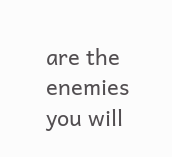are the enemies you will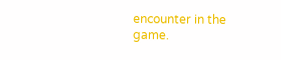encounter in the game.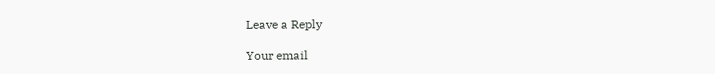Leave a Reply

Your email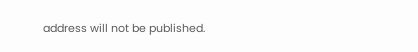address will not be published.